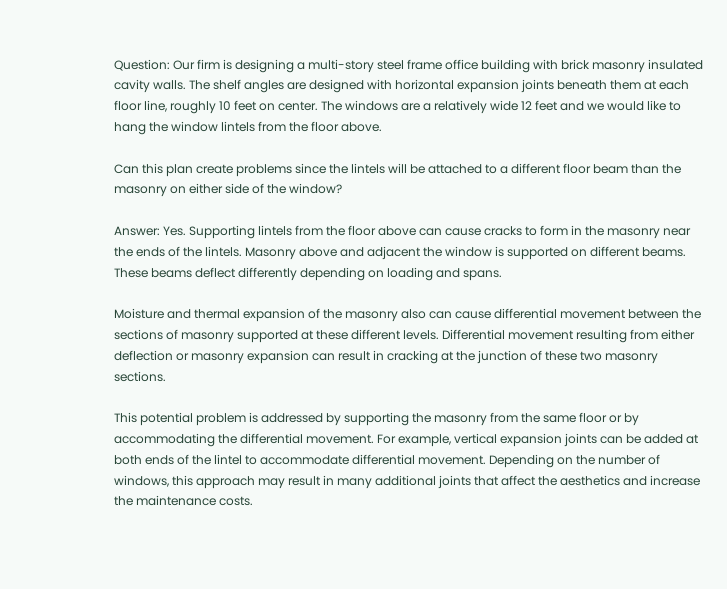Question: Our firm is designing a multi-story steel frame office building with brick masonry insulated cavity walls. The shelf angles are designed with horizontal expansion joints beneath them at each floor line, roughly 10 feet on center. The windows are a relatively wide 12 feet and we would like to hang the window lintels from the floor above.

Can this plan create problems since the lintels will be attached to a different floor beam than the masonry on either side of the window?

Answer: Yes. Supporting lintels from the floor above can cause cracks to form in the masonry near the ends of the lintels. Masonry above and adjacent the window is supported on different beams. These beams deflect differently depending on loading and spans.

Moisture and thermal expansion of the masonry also can cause differential movement between the sections of masonry supported at these different levels. Differential movement resulting from either deflection or masonry expansion can result in cracking at the junction of these two masonry sections.

This potential problem is addressed by supporting the masonry from the same floor or by accommodating the differential movement. For example, vertical expansion joints can be added at both ends of the lintel to accommodate differential movement. Depending on the number of windows, this approach may result in many additional joints that affect the aesthetics and increase the maintenance costs.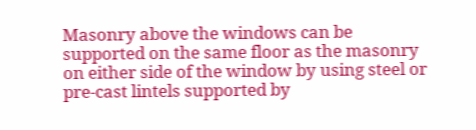Masonry above the windows can be supported on the same floor as the masonry on either side of the window by using steel or pre-cast lintels supported by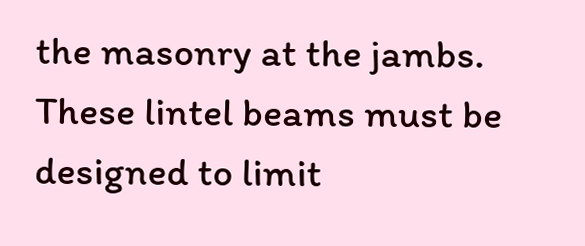the masonry at the jambs. These lintel beams must be designed to limit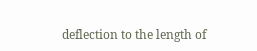deflection to the length of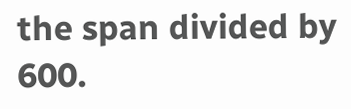the span divided by 600.